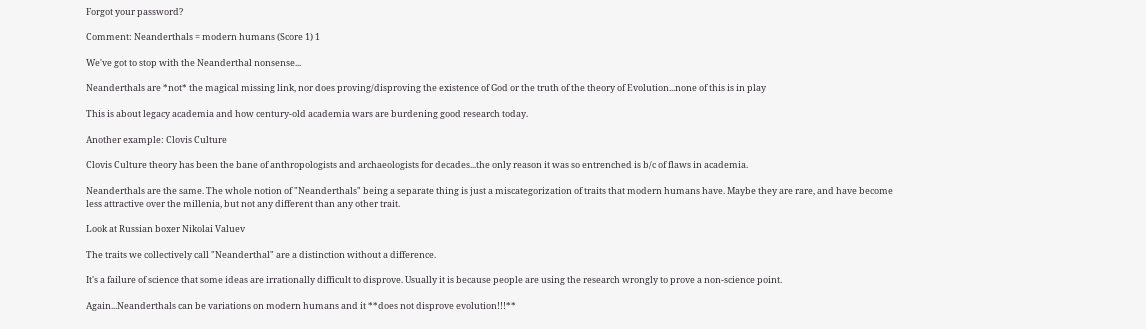Forgot your password?

Comment: Neanderthals = modern humans (Score 1) 1

We've got to stop with the Neanderthal nonsense...

Neanderthals are *not* the magical missing link, nor does proving/disproving the existence of God or the truth of the theory of Evolution...none of this is in play

This is about legacy academia and how century-old academia wars are burdening good research today.

Another example: Clovis Culture

Clovis Culture theory has been the bane of anthropologists and archaeologists for decades...the only reason it was so entrenched is b/c of flaws in academia.

Neanderthals are the same. The whole notion of "Neanderthals" being a separate thing is just a miscategorization of traits that modern humans have. Maybe they are rare, and have become less attractive over the millenia, but not any different than any other trait.

Look at Russian boxer Nikolai Valuev

The traits we collectively call "Neanderthal" are a distinction without a difference.

It's a failure of science that some ideas are irrationally difficult to disprove. Usually it is because people are using the research wrongly to prove a non-science point.

Again...Neanderthals can be variations on modern humans and it **does not disprove evolution!!!**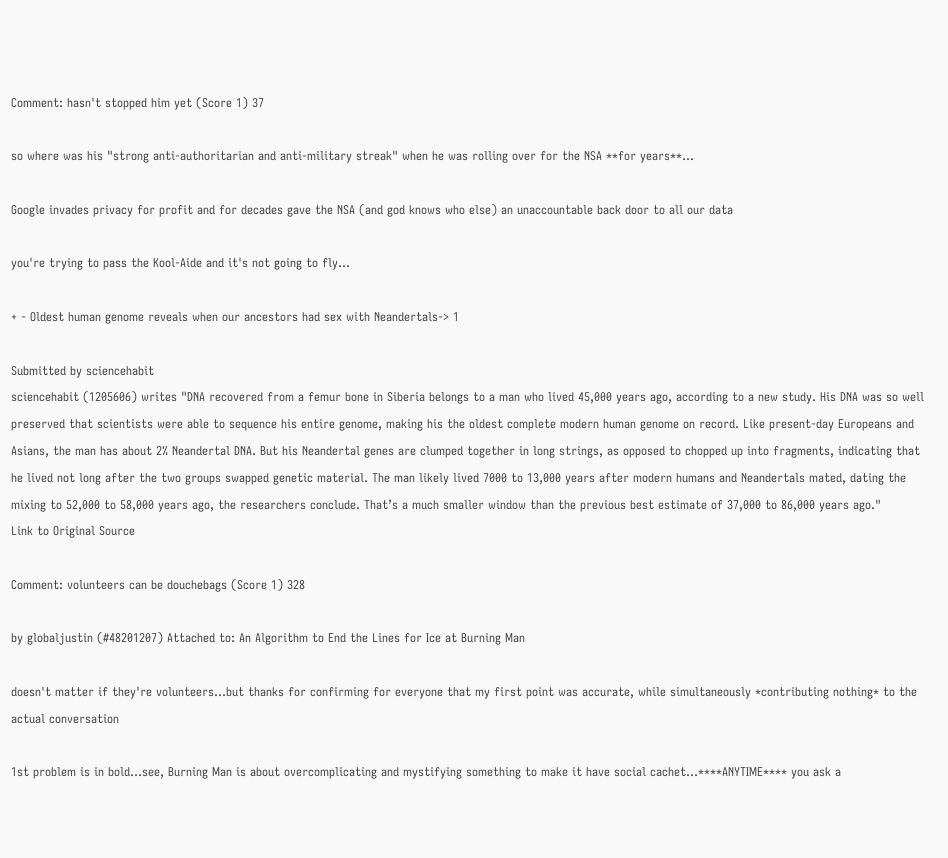Comment: hasn't stopped him yet (Score 1) 37

so where was his "strong anti-authoritarian and anti-military streak" when he was rolling over for the NSA **for years**...

Google invades privacy for profit and for decades gave the NSA (and god knows who else) an unaccountable back door to all our data

you're trying to pass the Kool-Aide and it's not going to fly...

+ - Oldest human genome reveals when our ancestors had sex with Neandertals-> 1

Submitted by sciencehabit
sciencehabit (1205606) writes "DNA recovered from a femur bone in Siberia belongs to a man who lived 45,000 years ago, according to a new study. His DNA was so well preserved that scientists were able to sequence his entire genome, making his the oldest complete modern human genome on record. Like present-day Europeans and Asians, the man has about 2% Neandertal DNA. But his Neandertal genes are clumped together in long strings, as opposed to chopped up into fragments, indicating that he lived not long after the two groups swapped genetic material. The man likely lived 7000 to 13,000 years after modern humans and Neandertals mated, dating the mixing to 52,000 to 58,000 years ago, the researchers conclude. That’s a much smaller window than the previous best estimate of 37,000 to 86,000 years ago."
Link to Original Source

Comment: volunteers can be douchebags (Score 1) 328

by globaljustin (#48201207) Attached to: An Algorithm to End the Lines for Ice at Burning Man

doesn't matter if they're volunteers...but thanks for confirming for everyone that my first point was accurate, while simultaneously *contributing nothing* to the actual conversation

1st problem is in bold...see, Burning Man is about overcomplicating and mystifying something to make it have social cachet...****ANYTIME**** you ask a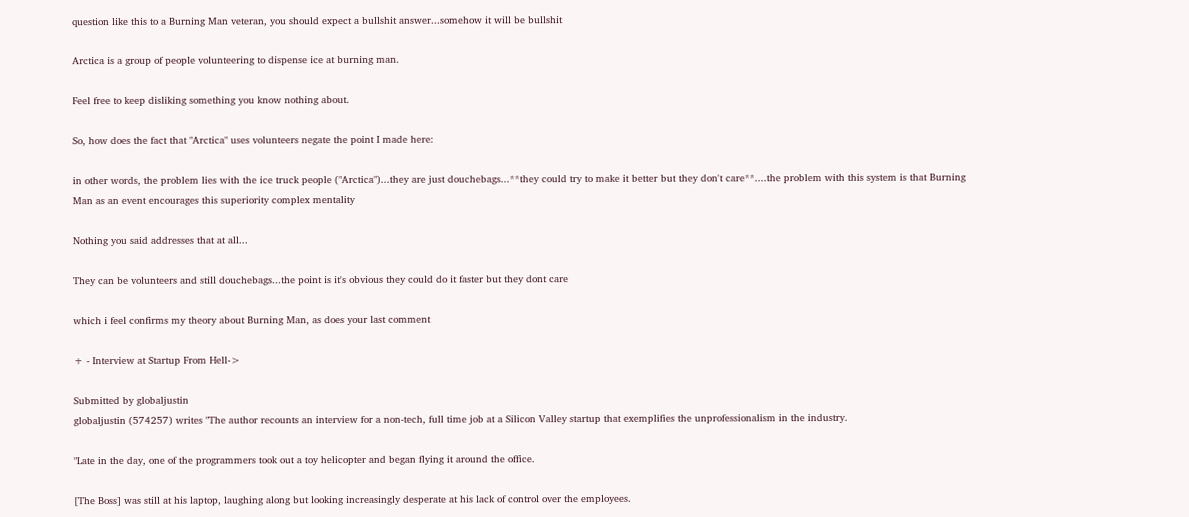question like this to a Burning Man veteran, you should expect a bullshit answer...somehow it will be bullshit

Arctica is a group of people volunteering to dispense ice at burning man.

Feel free to keep disliking something you know nothing about.

So, how does the fact that "Arctica" uses volunteers negate the point I made here:

in other words, the problem lies with the ice truck people ("Arctica")...they are just douchebags...**they could try to make it better but they don't care**....the problem with this system is that Burning Man as an event encourages this superiority complex mentality

Nothing you said addresses that at all...

They can be volunteers and still douchebags...the point is it's obvious they could do it faster but they dont care

which i feel confirms my theory about Burning Man, as does your last comment

+ - Interview at Startup From Hell->

Submitted by globaljustin
globaljustin (574257) writes "The author recounts an interview for a non-tech, full time job at a Silicon Valley startup that exemplifies the unprofessionalism in the industry.

"Late in the day, one of the programmers took out a toy helicopter and began flying it around the office.

[The Boss] was still at his laptop, laughing along but looking increasingly desperate at his lack of control over the employees.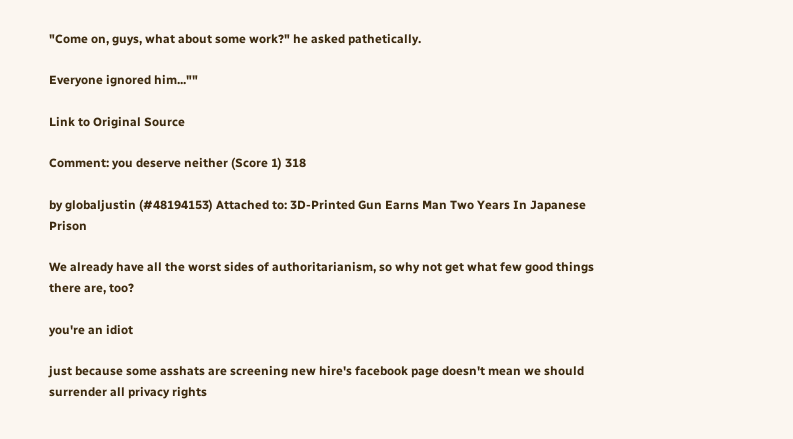"Come on, guys, what about some work?" he asked pathetically.

Everyone ignored him...""

Link to Original Source

Comment: you deserve neither (Score 1) 318

by globaljustin (#48194153) Attached to: 3D-Printed Gun Earns Man Two Years In Japanese Prison

We already have all the worst sides of authoritarianism, so why not get what few good things there are, too?

you're an idiot

just because some asshats are screening new hire's facebook page doesn't mean we should surrender all privacy rights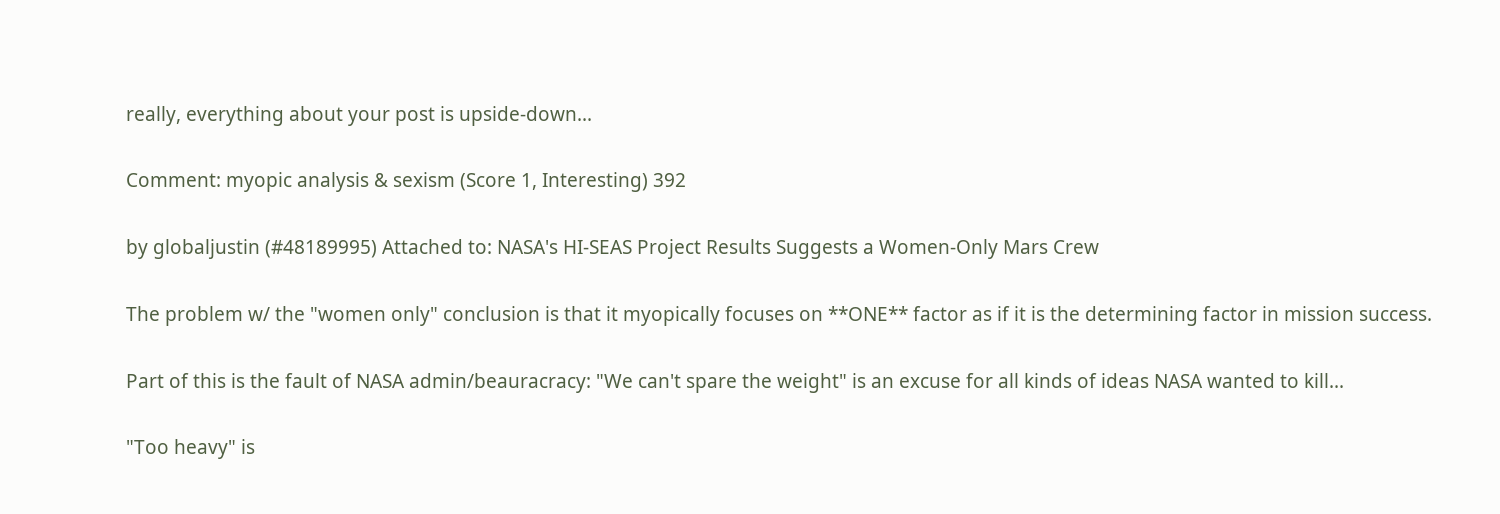really, everything about your post is upside-down...

Comment: myopic analysis & sexism (Score 1, Interesting) 392

by globaljustin (#48189995) Attached to: NASA's HI-SEAS Project Results Suggests a Women-Only Mars Crew

The problem w/ the "women only" conclusion is that it myopically focuses on **ONE** factor as if it is the determining factor in mission success.

Part of this is the fault of NASA admin/beauracracy: "We can't spare the weight" is an excuse for all kinds of ideas NASA wanted to kill...

"Too heavy" is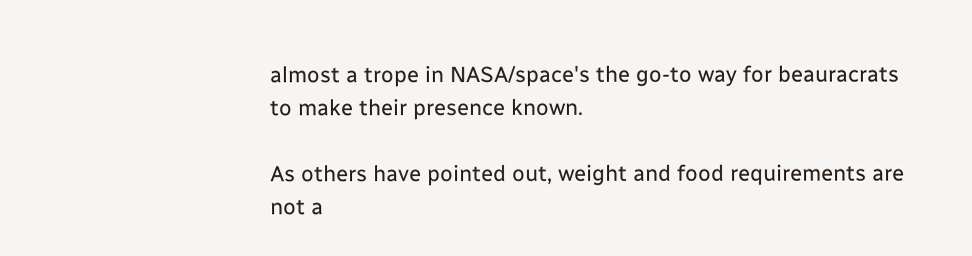almost a trope in NASA/space's the go-to way for beauracrats to make their presence known.

As others have pointed out, weight and food requirements are not a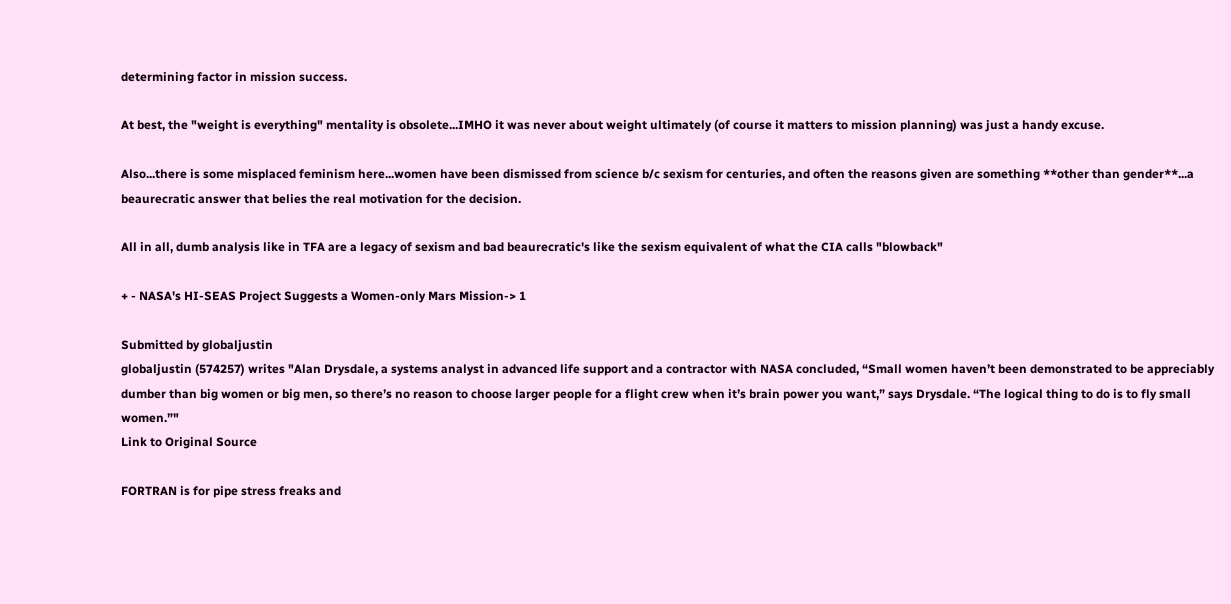determining factor in mission success.

At best, the "weight is everything" mentality is obsolete...IMHO it was never about weight ultimately (of course it matters to mission planning) was just a handy excuse.

Also...there is some misplaced feminism here...women have been dismissed from science b/c sexism for centuries, and often the reasons given are something **other than gender**...a beaurecratic answer that belies the real motivation for the decision.

All in all, dumb analysis like in TFA are a legacy of sexism and bad beaurecratic's like the sexism equivalent of what the CIA calls "blowback"

+ - NASA's HI-SEAS Project Suggests a Women-only Mars Mission-> 1

Submitted by globaljustin
globaljustin (574257) writes "Alan Drysdale, a systems analyst in advanced life support and a contractor with NASA concluded, “Small women haven’t been demonstrated to be appreciably dumber than big women or big men, so there’s no reason to choose larger people for a flight crew when it’s brain power you want,” says Drysdale. “The logical thing to do is to fly small women.”"
Link to Original Source

FORTRAN is for pipe stress freaks and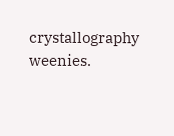crystallography weenies.